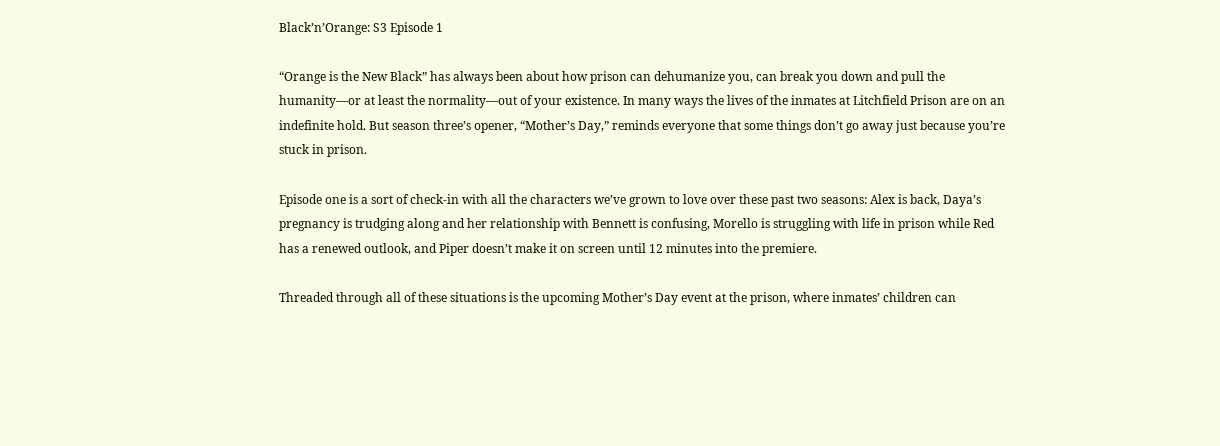Black’n’Orange: S3 Episode 1

“Orange is the New Black” has always been about how prison can dehumanize you, can break you down and pull the humanity—or at least the normality—out of your existence. In many ways the lives of the inmates at Litchfield Prison are on an indefinite hold. But season three’s opener, “Mother’s Day,” reminds everyone that some things don’t go away just because you’re stuck in prison.

Episode one is a sort of check-in with all the characters we’ve grown to love over these past two seasons: Alex is back, Daya’s pregnancy is trudging along and her relationship with Bennett is confusing, Morello is struggling with life in prison while Red has a renewed outlook, and Piper doesn’t make it on screen until 12 minutes into the premiere.

Threaded through all of these situations is the upcoming Mother’s Day event at the prison, where inmates’ children can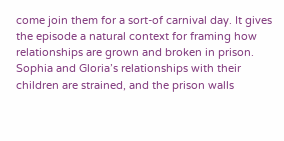come join them for a sort-of carnival day. It gives the episode a natural context for framing how relationships are grown and broken in prison. Sophia and Gloria’s relationships with their children are strained, and the prison walls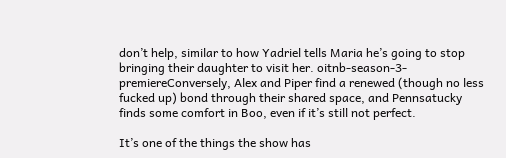don’t help, similar to how Yadriel tells Maria he’s going to stop bringing their daughter to visit her. oitnb-season-3-premiereConversely, Alex and Piper find a renewed (though no less fucked up) bond through their shared space, and Pennsatucky finds some comfort in Boo, even if it’s still not perfect.

It’s one of the things the show has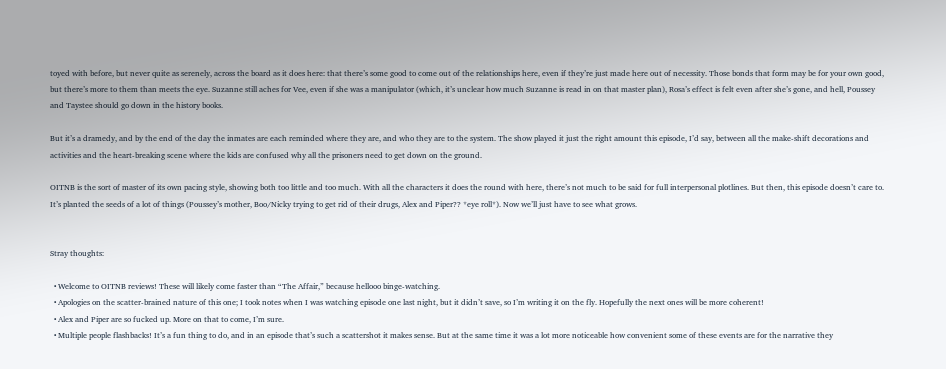toyed with before, but never quite as serenely, across the board as it does here: that there’s some good to come out of the relationships here, even if they’re just made here out of necessity. Those bonds that form may be for your own good, but there’s more to them than meets the eye. Suzanne still aches for Vee, even if she was a manipulator (which, it’s unclear how much Suzanne is read in on that master plan), Rosa’s effect is felt even after she’s gone, and hell, Poussey and Taystee should go down in the history books.

But it’s a dramedy, and by the end of the day the inmates are each reminded where they are, and who they are to the system. The show played it just the right amount this episode, I’d say, between all the make-shift decorations and activities and the heart-breaking scene where the kids are confused why all the prisoners need to get down on the ground.

OITNB is the sort of master of its own pacing style, showing both too little and too much. With all the characters it does the round with here, there’s not much to be said for full interpersonal plotlines. But then, this episode doesn’t care to. It’s planted the seeds of a lot of things (Poussey’s mother, Boo/Nicky trying to get rid of their drugs, Alex and Piper?? *eye roll*). Now we’ll just have to see what grows.


Stray thoughts:

  • Welcome to OITNB reviews! These will likely come faster than “The Affair,” because hellooo binge-watching.
  • Apologies on the scatter-brained nature of this one; I took notes when I was watching episode one last night, but it didn’t save, so I’m writing it on the fly. Hopefully the next ones will be more coherent!
  • Alex and Piper are so fucked up. More on that to come, I’m sure.
  • Multiple people flashbacks! It’s a fun thing to do, and in an episode that’s such a scattershot it makes sense. But at the same time it was a lot more noticeable how convenient some of these events are for the narrative they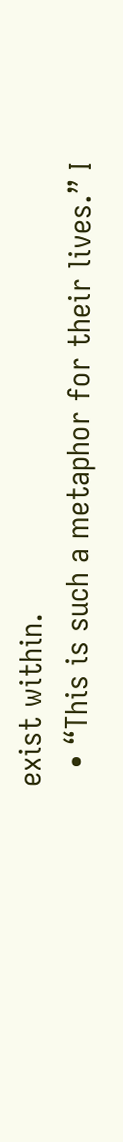exist within.
  • “This is such a metaphor for their lives.” I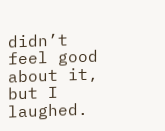didn’t feel good about it, but I laughed.